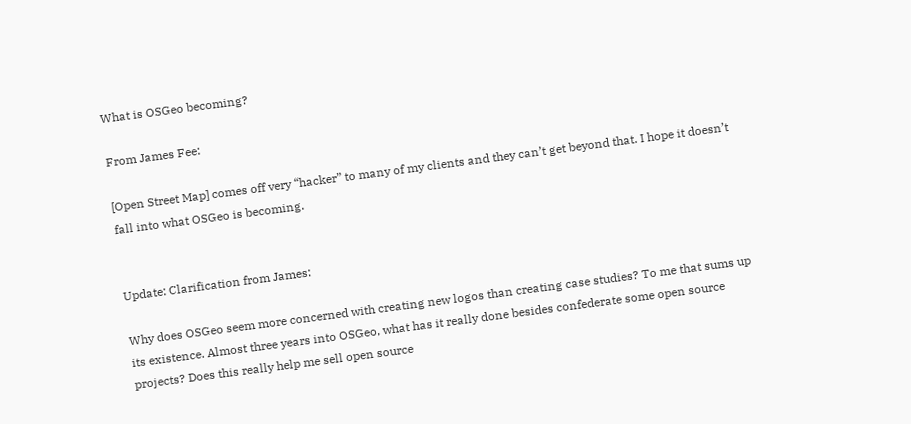What is OSGeo becoming?

From James Fee:

[Open Street Map] comes off very “hacker” to many of my clients and they can’t get beyond that. I hope it doesn’t fall into what OSGeo is becoming.


Update: Clarification from James:

Why does OSGeo seem more concerned with creating new logos than creating case studies? To me that sums up its existence. Almost three years into OSGeo, what has it really done besides confederate some open source projects? Does this really help me sell open source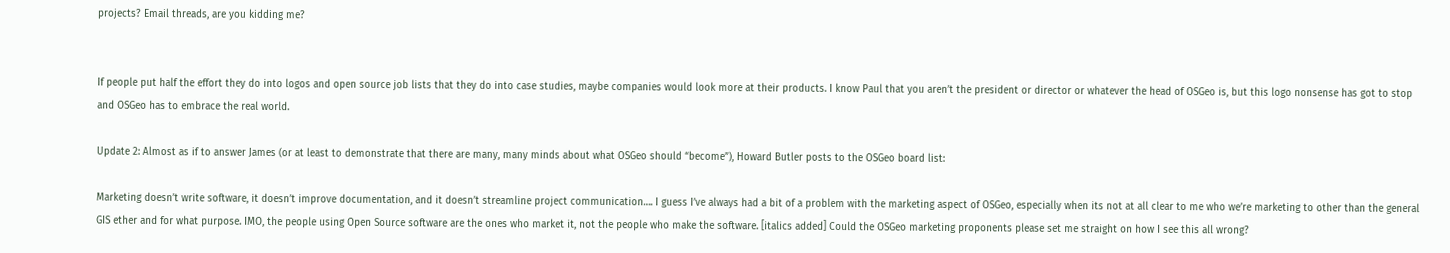projects? Email threads, are you kidding me?


If people put half the effort they do into logos and open source job lists that they do into case studies, maybe companies would look more at their products. I know Paul that you aren’t the president or director or whatever the head of OSGeo is, but this logo nonsense has got to stop and OSGeo has to embrace the real world.

Update 2: Almost as if to answer James (or at least to demonstrate that there are many, many minds about what OSGeo should “become”), Howard Butler posts to the OSGeo board list:

Marketing doesn’t write software, it doesn’t improve documentation, and it doesn’t streamline project communication…. I guess I’ve always had a bit of a problem with the marketing aspect of OSGeo, especially when its not at all clear to me who we’re marketing to other than the general GIS ether and for what purpose. IMO, the people using Open Source software are the ones who market it, not the people who make the software. [italics added] Could the OSGeo marketing proponents please set me straight on how I see this all wrong?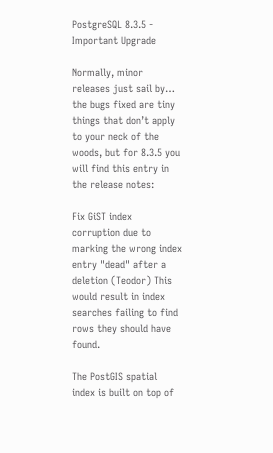PostgreSQL 8.3.5 - Important Upgrade

Normally, minor releases just sail by… the bugs fixed are tiny things that don’t apply to your neck of the woods, but for 8.3.5 you will find this entry in the release notes:

Fix GiST index corruption due to marking the wrong index entry "dead" after a deletion (Teodor) This would result in index searches failing to find rows they should have found.

The PostGIS spatial index is built on top of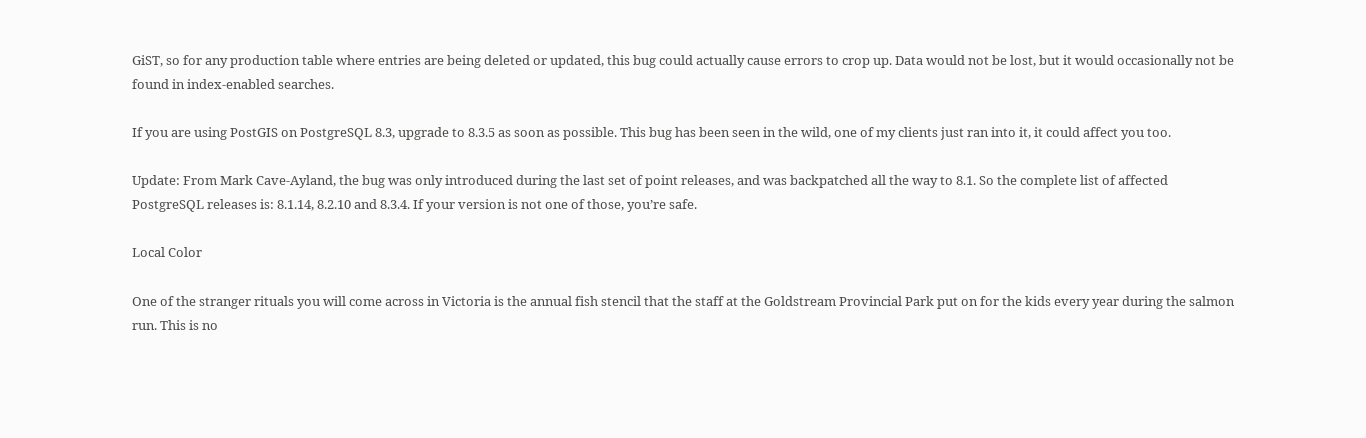GiST, so for any production table where entries are being deleted or updated, this bug could actually cause errors to crop up. Data would not be lost, but it would occasionally not be found in index-enabled searches.

If you are using PostGIS on PostgreSQL 8.3, upgrade to 8.3.5 as soon as possible. This bug has been seen in the wild, one of my clients just ran into it, it could affect you too.

Update: From Mark Cave-Ayland, the bug was only introduced during the last set of point releases, and was backpatched all the way to 8.1. So the complete list of affected PostgreSQL releases is: 8.1.14, 8.2.10 and 8.3.4. If your version is not one of those, you’re safe.

Local Color

One of the stranger rituals you will come across in Victoria is the annual fish stencil that the staff at the Goldstream Provincial Park put on for the kids every year during the salmon run. This is no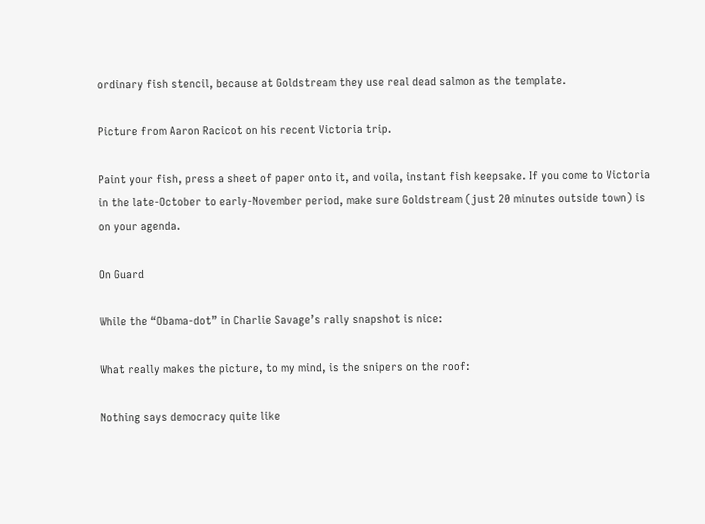ordinary fish stencil, because at Goldstream they use real dead salmon as the template.

Picture from Aaron Racicot on his recent Victoria trip.

Paint your fish, press a sheet of paper onto it, and voila, instant fish keepsake. If you come to Victoria in the late-October to early-November period, make sure Goldstream (just 20 minutes outside town) is on your agenda.

On Guard

While the “Obama-dot” in Charlie Savage’s rally snapshot is nice:

What really makes the picture, to my mind, is the snipers on the roof:

Nothing says democracy quite like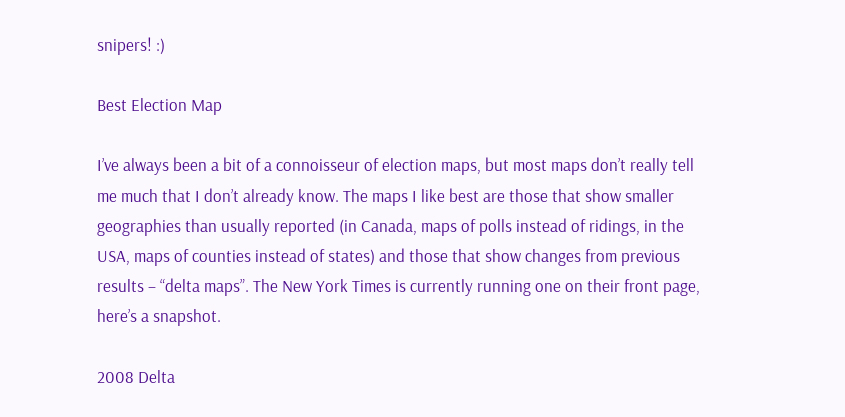snipers! :)

Best Election Map

I’ve always been a bit of a connoisseur of election maps, but most maps don’t really tell me much that I don’t already know. The maps I like best are those that show smaller geographies than usually reported (in Canada, maps of polls instead of ridings, in the USA, maps of counties instead of states) and those that show changes from previous results – “delta maps”. The New York Times is currently running one on their front page, here’s a snapshot.

2008 Delta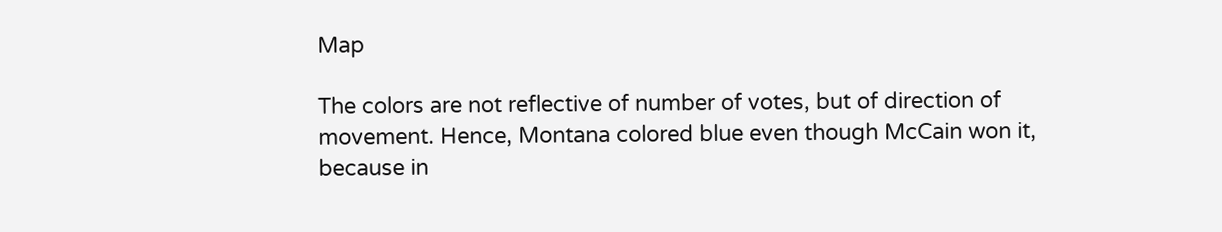Map

The colors are not reflective of number of votes, but of direction of movement. Hence, Montana colored blue even though McCain won it, because in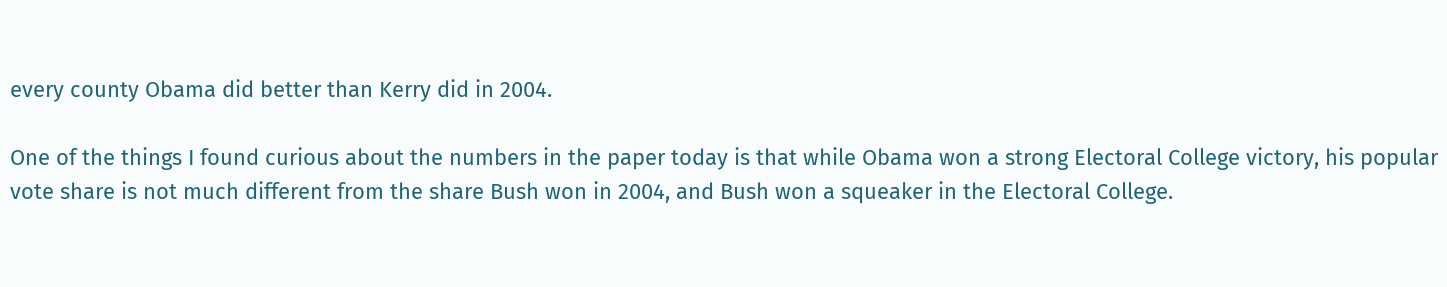every county Obama did better than Kerry did in 2004.

One of the things I found curious about the numbers in the paper today is that while Obama won a strong Electoral College victory, his popular vote share is not much different from the share Bush won in 2004, and Bush won a squeaker in the Electoral College.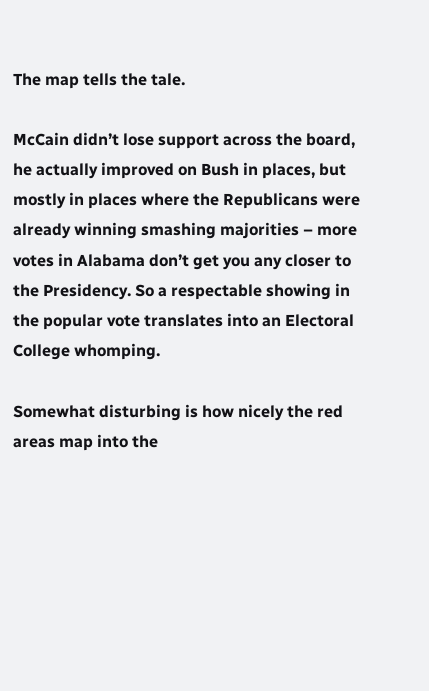The map tells the tale.

McCain didn’t lose support across the board, he actually improved on Bush in places, but mostly in places where the Republicans were already winning smashing majorities – more votes in Alabama don’t get you any closer to the Presidency. So a respectable showing in the popular vote translates into an Electoral College whomping.

Somewhat disturbing is how nicely the red areas map into the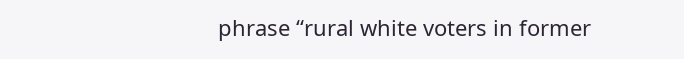phrase “rural white voters in former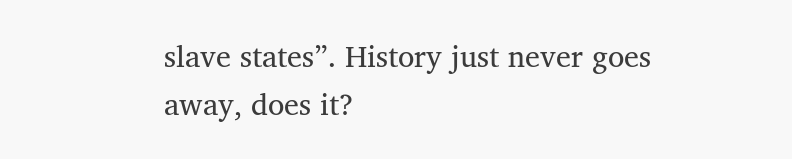slave states”. History just never goes away, does it?